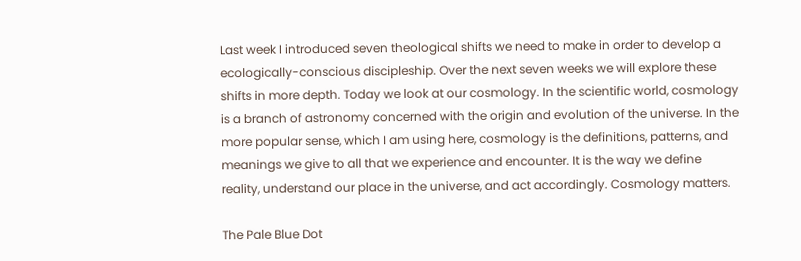Last week I introduced seven theological shifts we need to make in order to develop a ecologically-conscious discipleship. Over the next seven weeks we will explore these shifts in more depth. Today we look at our cosmology. In the scientific world, cosmology is a branch of astronomy concerned with the origin and evolution of the universe. In the more popular sense, which I am using here, cosmology is the definitions, patterns, and meanings we give to all that we experience and encounter. It is the way we define reality, understand our place in the universe, and act accordingly. Cosmology matters.

The Pale Blue Dot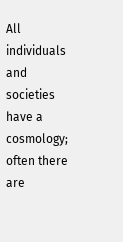All individuals and societies have a cosmology; often there are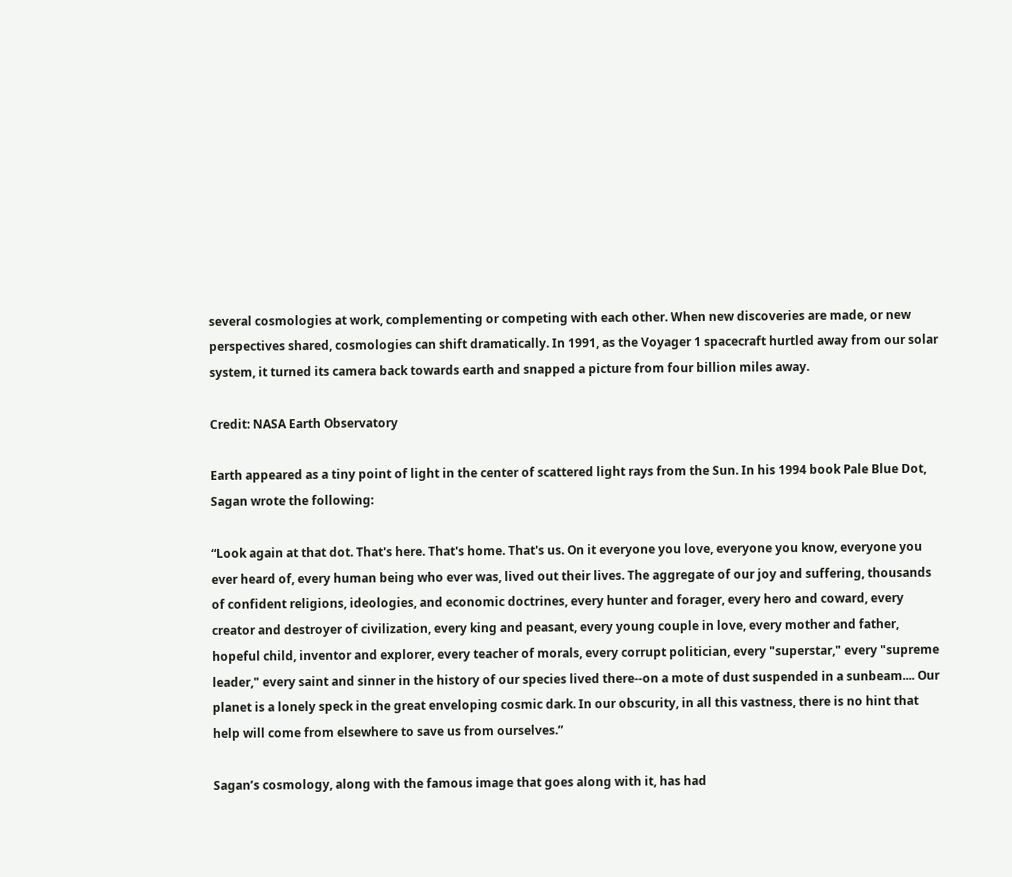several cosmologies at work, complementing or competing with each other. When new discoveries are made, or new perspectives shared, cosmologies can shift dramatically. In 1991, as the Voyager 1 spacecraft hurtled away from our solar system, it turned its camera back towards earth and snapped a picture from four billion miles away.

Credit: NASA Earth Observatory

Earth appeared as a tiny point of light in the center of scattered light rays from the Sun. In his 1994 book Pale Blue Dot, Sagan wrote the following:

“Look again at that dot. That's here. That's home. That's us. On it everyone you love, everyone you know, everyone you ever heard of, every human being who ever was, lived out their lives. The aggregate of our joy and suffering, thousands of confident religions, ideologies, and economic doctrines, every hunter and forager, every hero and coward, every creator and destroyer of civilization, every king and peasant, every young couple in love, every mother and father, hopeful child, inventor and explorer, every teacher of morals, every corrupt politician, every "superstar," every "supreme leader," every saint and sinner in the history of our species lived there--on a mote of dust suspended in a sunbeam.... Our planet is a lonely speck in the great enveloping cosmic dark. In our obscurity, in all this vastness, there is no hint that help will come from elsewhere to save us from ourselves.”

Sagan’s cosmology, along with the famous image that goes along with it, has had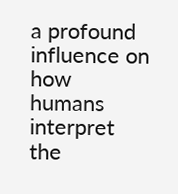a profound influence on how humans interpret the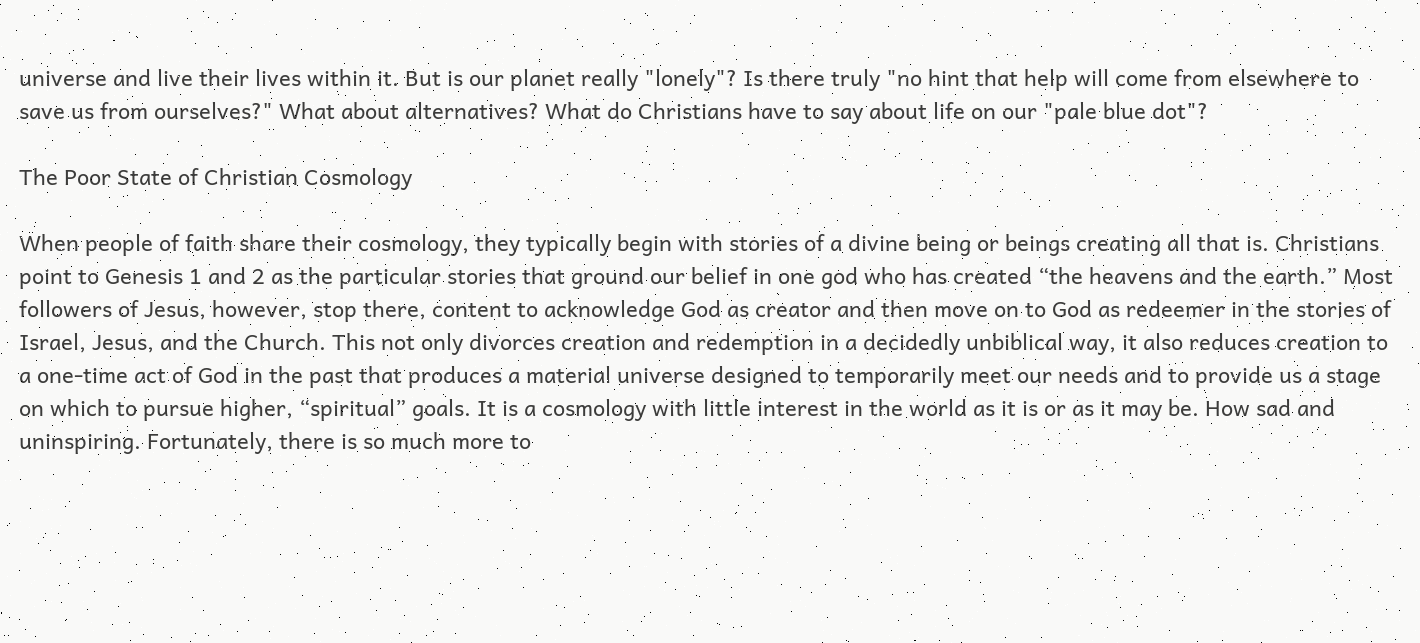universe and live their lives within it. But is our planet really "lonely"? Is there truly "no hint that help will come from elsewhere to save us from ourselves?" What about alternatives? What do Christians have to say about life on our "pale blue dot"?

The Poor State of Christian Cosmology

When people of faith share their cosmology, they typically begin with stories of a divine being or beings creating all that is. Christians point to Genesis 1 and 2 as the particular stories that ground our belief in one god who has created “the heavens and the earth.” Most followers of Jesus, however, stop there, content to acknowledge God as creator and then move on to God as redeemer in the stories of Israel, Jesus, and the Church. This not only divorces creation and redemption in a decidedly unbiblical way, it also reduces creation to a one-time act of God in the past that produces a material universe designed to temporarily meet our needs and to provide us a stage on which to pursue higher, “spiritual” goals. It is a cosmology with little interest in the world as it is or as it may be. How sad and uninspiring. Fortunately, there is so much more to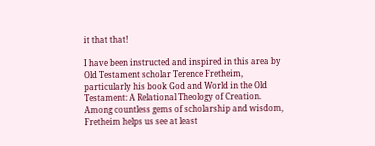it that that!

I have been instructed and inspired in this area by Old Testament scholar Terence Fretheim, particularly his book God and World in the Old Testament: A Relational Theology of Creation. Among countless gems of scholarship and wisdom, Fretheim helps us see at least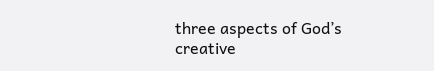three aspects of God’s creative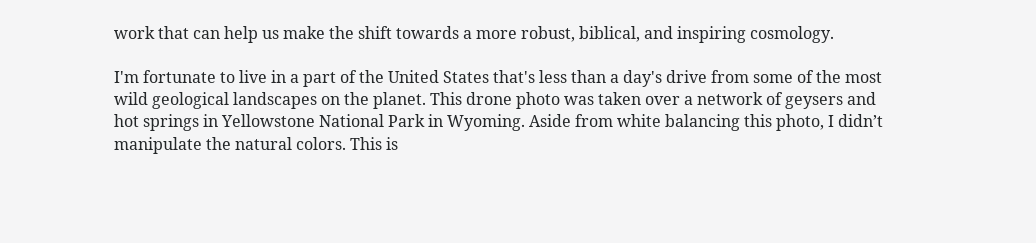work that can help us make the shift towards a more robust, biblical, and inspiring cosmology.

I'm fortunate to live in a part of the United States that's less than a day's drive from some of the most wild geological landscapes on the planet. This drone photo was taken over a network of geysers and hot springs in Yellowstone National Park in Wyoming. Aside from white balancing this photo, I didn’t manipulate the natural colors. This is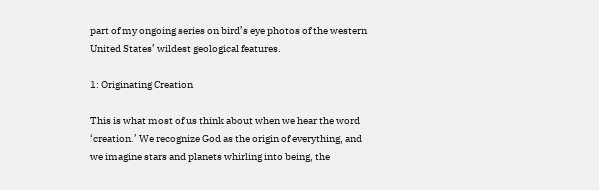part of my ongoing series on bird’s eye photos of the western United States’ wildest geological features.

1: Originating Creation

This is what most of us think about when we hear the word ‘creation.’ We recognize God as the origin of everything, and we imagine stars and planets whirling into being, the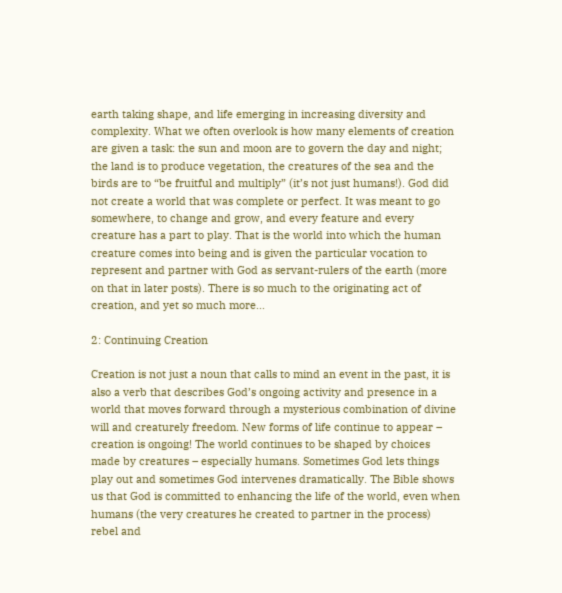earth taking shape, and life emerging in increasing diversity and complexity. What we often overlook is how many elements of creation are given a task: the sun and moon are to govern the day and night; the land is to produce vegetation, the creatures of the sea and the birds are to “be fruitful and multiply” (it’s not just humans!). God did not create a world that was complete or perfect. It was meant to go somewhere, to change and grow, and every feature and every creature has a part to play. That is the world into which the human creature comes into being and is given the particular vocation to represent and partner with God as servant-rulers of the earth (more on that in later posts). There is so much to the originating act of creation, and yet so much more...

2: Continuing Creation

Creation is not just a noun that calls to mind an event in the past, it is also a verb that describes God’s ongoing activity and presence in a world that moves forward through a mysterious combination of divine will and creaturely freedom. New forms of life continue to appear – creation is ongoing! The world continues to be shaped by choices made by creatures – especially humans. Sometimes God lets things play out and sometimes God intervenes dramatically. The Bible shows us that God is committed to enhancing the life of the world, even when humans (the very creatures he created to partner in the process) rebel and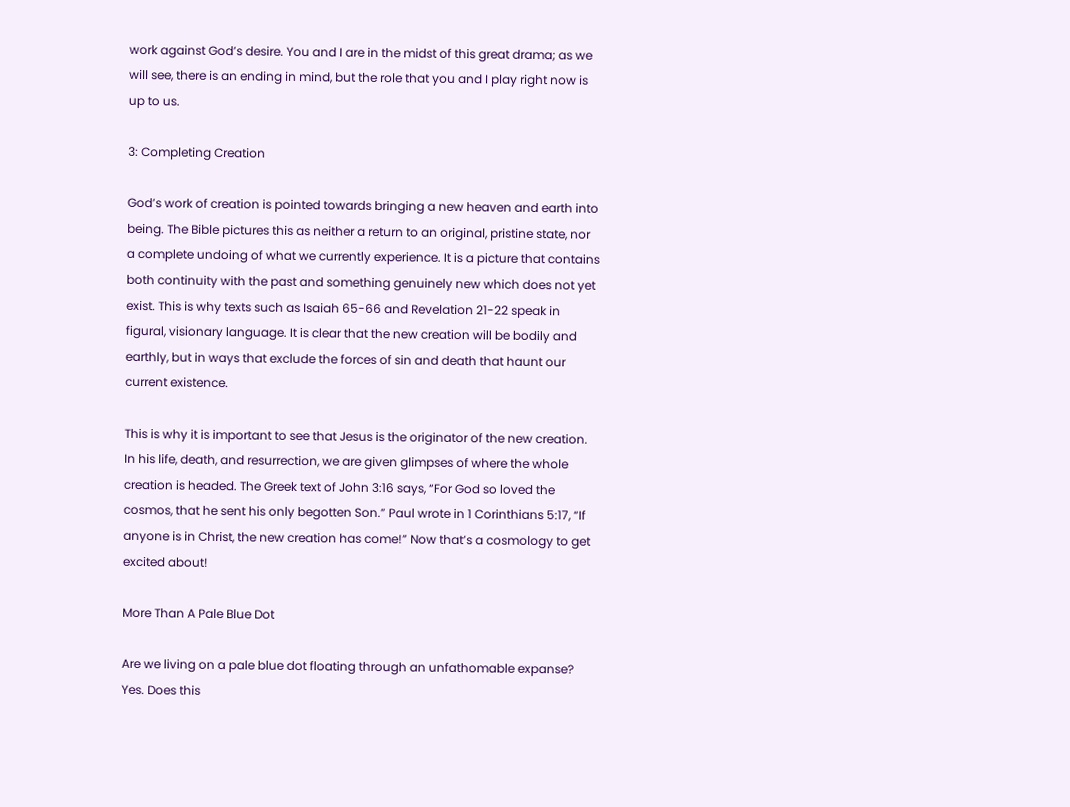work against God’s desire. You and I are in the midst of this great drama; as we will see, there is an ending in mind, but the role that you and I play right now is up to us.

3: Completing Creation

God’s work of creation is pointed towards bringing a new heaven and earth into being. The Bible pictures this as neither a return to an original, pristine state, nor a complete undoing of what we currently experience. It is a picture that contains both continuity with the past and something genuinely new which does not yet exist. This is why texts such as Isaiah 65-66 and Revelation 21-22 speak in figural, visionary language. It is clear that the new creation will be bodily and earthly, but in ways that exclude the forces of sin and death that haunt our current existence.

This is why it is important to see that Jesus is the originator of the new creation. In his life, death, and resurrection, we are given glimpses of where the whole creation is headed. The Greek text of John 3:16 says, “For God so loved the cosmos, that he sent his only begotten Son.” Paul wrote in 1 Corinthians 5:17, “If anyone is in Christ, the new creation has come!” Now that’s a cosmology to get excited about!

More Than A Pale Blue Dot

Are we living on a pale blue dot floating through an unfathomable expanse? Yes. Does this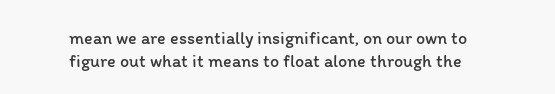mean we are essentially insignificant, on our own to figure out what it means to float alone through the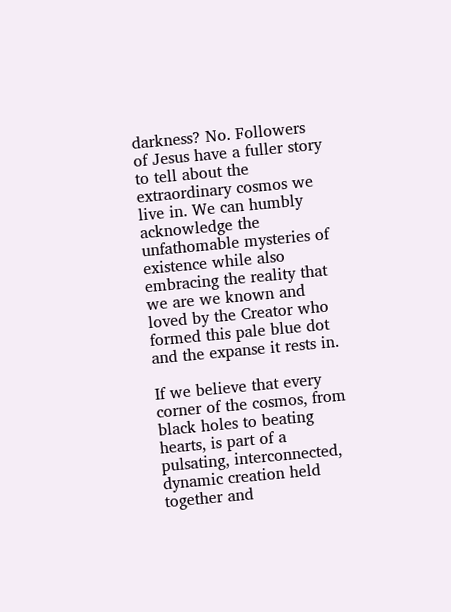darkness? No. Followers of Jesus have a fuller story to tell about the extraordinary cosmos we live in. We can humbly acknowledge the unfathomable mysteries of existence while also embracing the reality that we are we known and loved by the Creator who formed this pale blue dot and the expanse it rests in.

If we believe that every corner of the cosmos, from black holes to beating hearts, is part of a pulsating, interconnected, dynamic creation held together and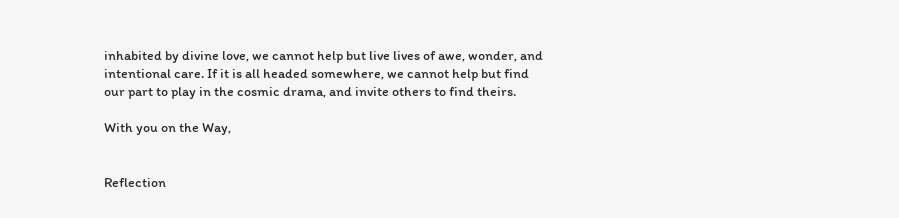inhabited by divine love, we cannot help but live lives of awe, wonder, and intentional care. If it is all headed somewhere, we cannot help but find our part to play in the cosmic drama, and invite others to find theirs.

With you on the Way,


Reflection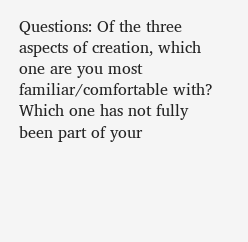Questions: Of the three aspects of creation, which one are you most familiar/comfortable with? Which one has not fully been part of your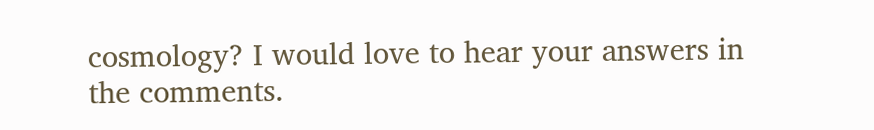cosmology? I would love to hear your answers in the comments.